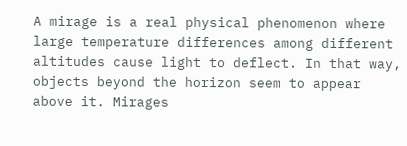A mirage is a real physical phenomenon where large temperature differences among different altitudes cause light to deflect. In that way, objects beyond the horizon seem to appear above it. Mirages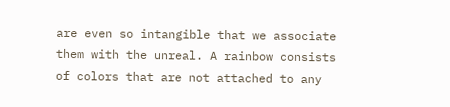are even so intangible that we associate them with the unreal. A rainbow consists of colors that are not attached to any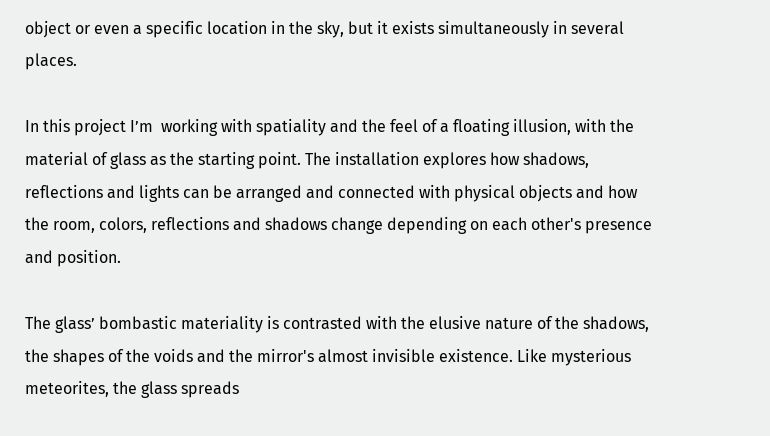object or even a specific location in the sky, but it exists simultaneously in several places.

In this project I’m  working with spatiality and the feel of a floating illusion, with the material of glass as the starting point. The installation explores how shadows, reflections and lights can be arranged and connected with physical objects and how the room, colors, reflections and shadows change depending on each other's presence and position.

The glass’ bombastic materiality is contrasted with the elusive nature of the shadows, the shapes of the voids and the mirror's almost invisible existence. Like mysterious meteorites, the glass spreads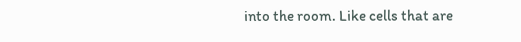into the room. Like cells that are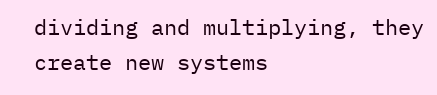dividing and multiplying, they create new systems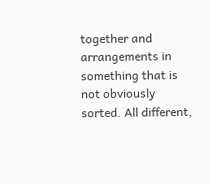together and arrangements in something that is not obviously sorted. All different,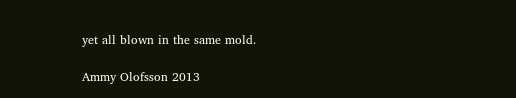yet all blown in the same mold.

Ammy Olofsson 2013